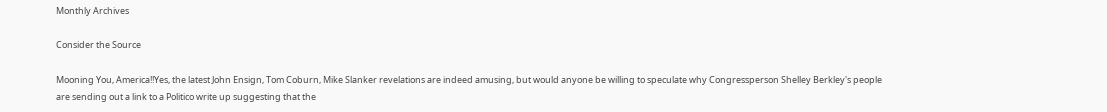Monthly Archives

Consider the Source

Mooning You, America!!Yes, the latest John Ensign, Tom Coburn, Mike Slanker revelations are indeed amusing, but would anyone be willing to speculate why Congressperson Shelley Berkley's people are sending out a link to a Politico write up suggesting that the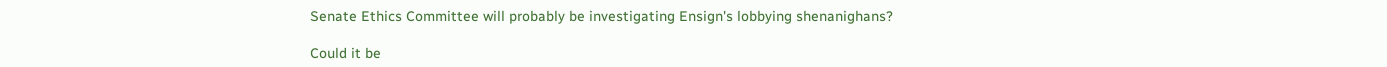Senate Ethics Committee will probably be investigating Ensign's lobbying shenanighans?

Could it be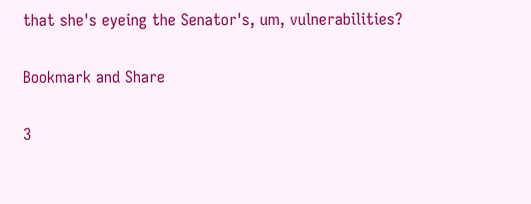that she's eyeing the Senator's, um, vulnerabilities?

Bookmark and Share

3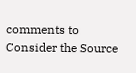comments to Consider the Source